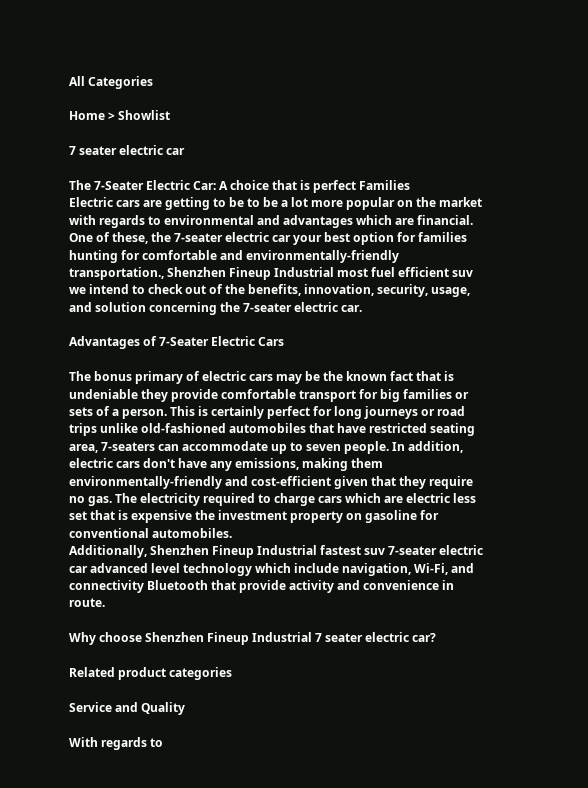All Categories

Home > Showlist

7 seater electric car

The 7-Seater Electric Car: A choice that is perfect Families
Electric cars are getting to be to be a lot more popular on the market with regards to environmental and advantages which are financial. One of these, the 7-seater electric car your best option for families hunting for comfortable and environmentally-friendly transportation., Shenzhen Fineup Industrial most fuel efficient suv we intend to check out of the benefits, innovation, security, usage, and solution concerning the 7-seater electric car.

Advantages of 7-Seater Electric Cars

The bonus primary of electric cars may be the known fact that is undeniable they provide comfortable transport for big families or sets of a person. This is certainly perfect for long journeys or road trips unlike old-fashioned automobiles that have restricted seating area, 7-seaters can accommodate up to seven people. In addition, electric cars don't have any emissions, making them environmentally-friendly and cost-efficient given that they require no gas. The electricity required to charge cars which are electric less set that is expensive the investment property on gasoline for conventional automobiles.
Additionally, Shenzhen Fineup Industrial fastest suv 7-seater electric car advanced level technology which include navigation, Wi-Fi, and connectivity Bluetooth that provide activity and convenience in route.

Why choose Shenzhen Fineup Industrial 7 seater electric car?

Related product categories

Service and Quality

With regards to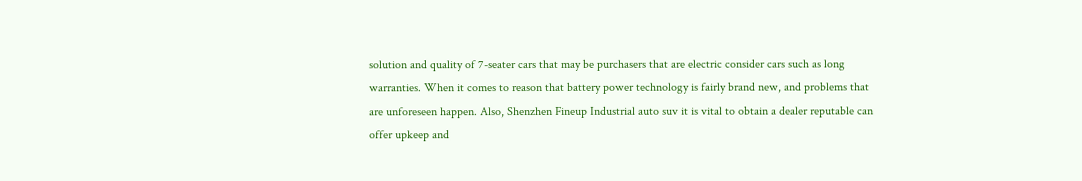solution and quality of 7-seater cars that may be purchasers that are electric consider cars such as long warranties. When it comes to reason that battery power technology is fairly brand new, and problems that are unforeseen happen. Also, Shenzhen Fineup Industrial auto suv it is vital to obtain a dealer reputable can offer upkeep and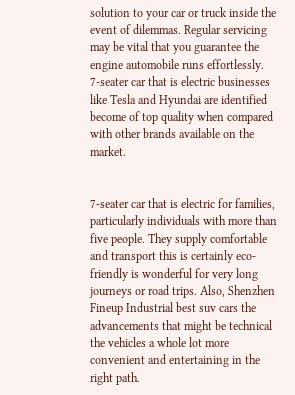solution to your car or truck inside the event of dilemmas. Regular servicing may be vital that you guarantee the engine automobile runs effortlessly.
7-seater car that is electric businesses like Tesla and Hyundai are identified become of top quality when compared with other brands available on the market.


7-seater car that is electric for families, particularly individuals with more than five people. They supply comfortable and transport this is certainly eco-friendly is wonderful for very long journeys or road trips. Also, Shenzhen Fineup Industrial best suv cars the advancements that might be technical the vehicles a whole lot more convenient and entertaining in the right path.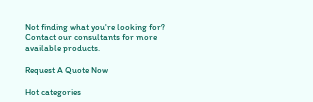Not finding what you're looking for?
Contact our consultants for more available products.

Request A Quote Now

Hot categories